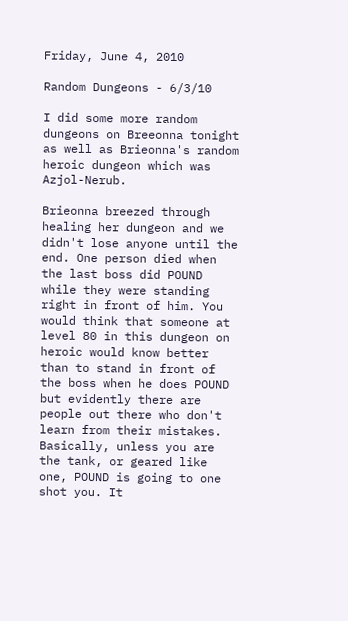Friday, June 4, 2010

Random Dungeons - 6/3/10

I did some more random dungeons on Breeonna tonight as well as Brieonna's random heroic dungeon which was Azjol-Nerub.

Brieonna breezed through healing her dungeon and we didn't lose anyone until the end. One person died when the last boss did POUND while they were standing right in front of him. You would think that someone at level 80 in this dungeon on heroic would know better than to stand in front of the boss when he does POUND but evidently there are people out there who don't learn from their mistakes. Basically, unless you are the tank, or geared like one, POUND is going to one shot you. It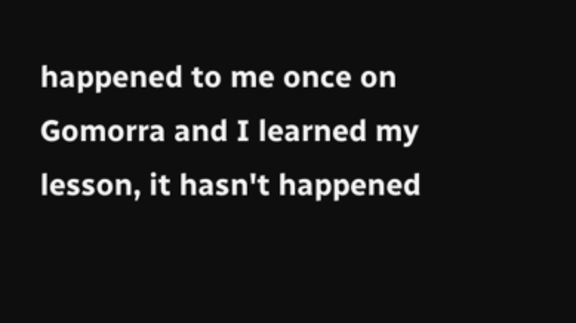happened to me once on Gomorra and I learned my lesson, it hasn't happened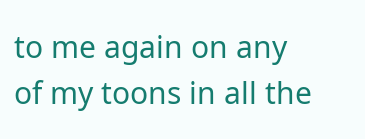to me again on any of my toons in all the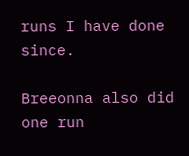runs I have done since.

Breeonna also did one run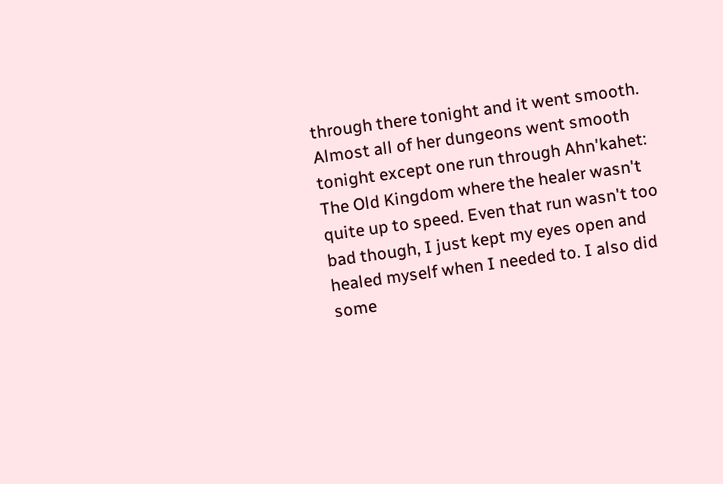through there tonight and it went smooth. Almost all of her dungeons went smooth tonight except one run through Ahn'kahet: The Old Kingdom where the healer wasn't quite up to speed. Even that run wasn't too bad though, I just kept my eyes open and healed myself when I needed to. I also did some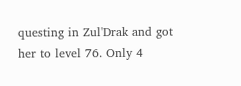questing in Zul'Drak and got her to level 76. Only 4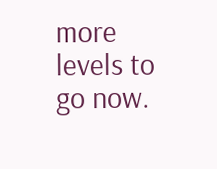more levels to go now.